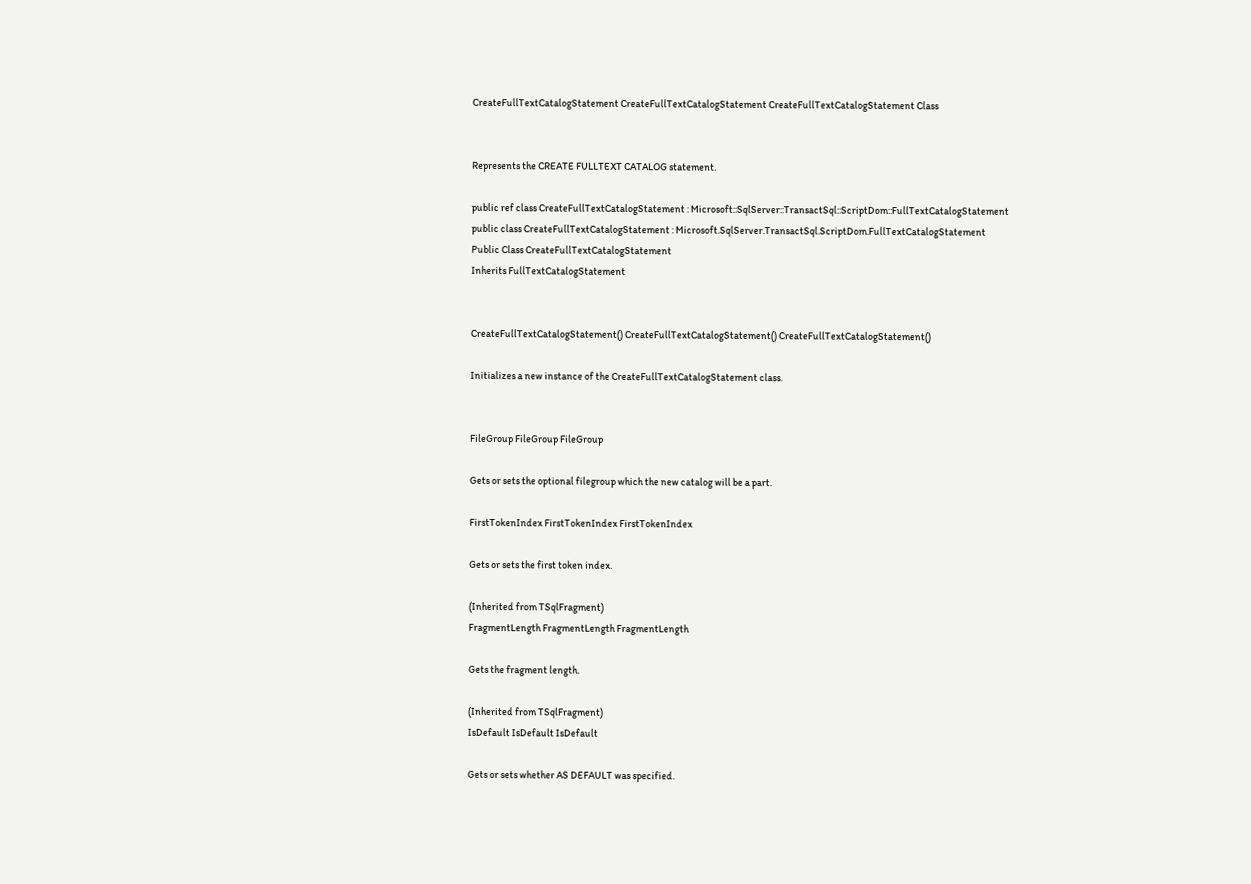CreateFullTextCatalogStatement CreateFullTextCatalogStatement CreateFullTextCatalogStatement Class


Represents the CREATE FULLTEXT CATALOG statement.

public ref class CreateFullTextCatalogStatement : Microsoft::SqlServer::TransactSql::ScriptDom::FullTextCatalogStatement
public class CreateFullTextCatalogStatement : Microsoft.SqlServer.TransactSql.ScriptDom.FullTextCatalogStatement
Public Class CreateFullTextCatalogStatement
Inherits FullTextCatalogStatement


CreateFullTextCatalogStatement() CreateFullTextCatalogStatement() CreateFullTextCatalogStatement()

Initializes a new instance of the CreateFullTextCatalogStatement class.


FileGroup FileGroup FileGroup

Gets or sets the optional filegroup which the new catalog will be a part.

FirstTokenIndex FirstTokenIndex FirstTokenIndex

Gets or sets the first token index.

(Inherited from TSqlFragment)
FragmentLength FragmentLength FragmentLength

Gets the fragment length.

(Inherited from TSqlFragment)
IsDefault IsDefault IsDefault

Gets or sets whether AS DEFAULT was specified.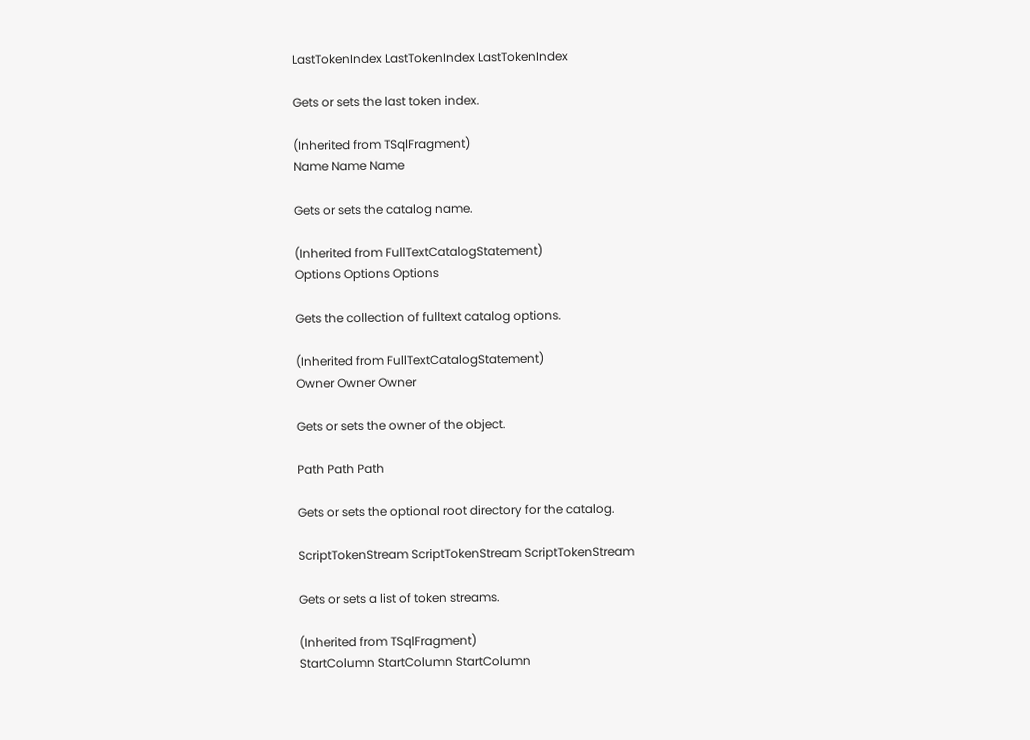LastTokenIndex LastTokenIndex LastTokenIndex

Gets or sets the last token index.

(Inherited from TSqlFragment)
Name Name Name

Gets or sets the catalog name.

(Inherited from FullTextCatalogStatement)
Options Options Options

Gets the collection of fulltext catalog options.

(Inherited from FullTextCatalogStatement)
Owner Owner Owner

Gets or sets the owner of the object.

Path Path Path

Gets or sets the optional root directory for the catalog.

ScriptTokenStream ScriptTokenStream ScriptTokenStream

Gets or sets a list of token streams.

(Inherited from TSqlFragment)
StartColumn StartColumn StartColumn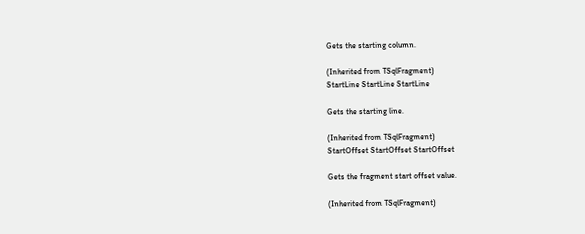Gets the starting column.

(Inherited from TSqlFragment)
StartLine StartLine StartLine

Gets the starting line.

(Inherited from TSqlFragment)
StartOffset StartOffset StartOffset

Gets the fragment start offset value.

(Inherited from TSqlFragment)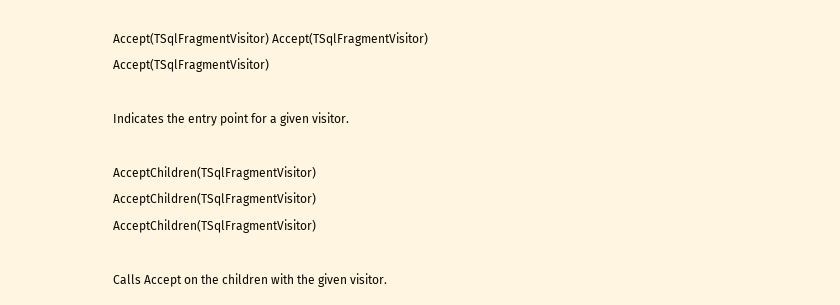Accept(TSqlFragmentVisitor) Accept(TSqlFragmentVisitor) Accept(TSqlFragmentVisitor)

Indicates the entry point for a given visitor.

AcceptChildren(TSqlFragmentVisitor) AcceptChildren(TSqlFragmentVisitor) AcceptChildren(TSqlFragmentVisitor)

Calls Accept on the children with the given visitor.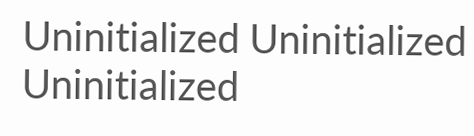Uninitialized Uninitialized Uninitialized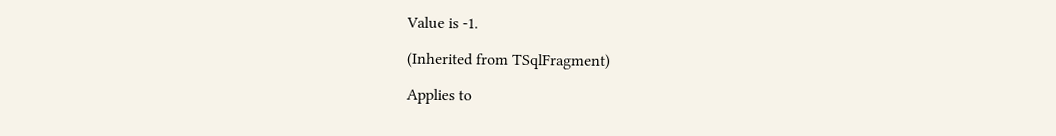Value is -1.

(Inherited from TSqlFragment)

Applies to